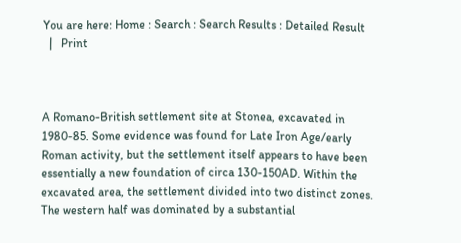You are here: Home : Search : Search Results : Detailed Result
  |   Print



A Romano-British settlement site at Stonea, excavated in 1980-85. Some evidence was found for Late Iron Age/early Roman activity, but the settlement itself appears to have been essentially a new foundation of circa 130-150AD. Within the excavated area, the settlement divided into two distinct zones. The western half was dominated by a substantial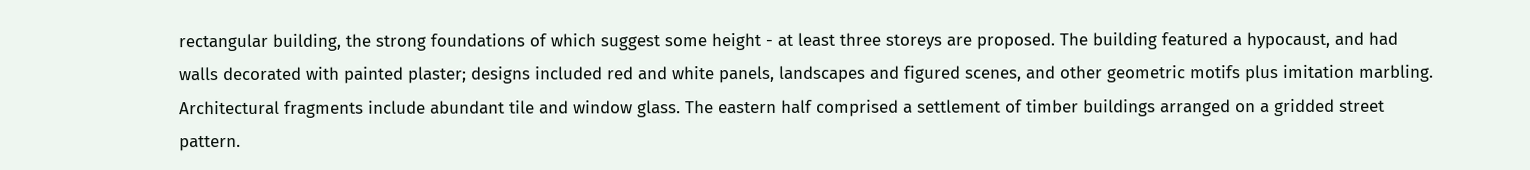rectangular building, the strong foundations of which suggest some height - at least three storeys are proposed. The building featured a hypocaust, and had walls decorated with painted plaster; designs included red and white panels, landscapes and figured scenes, and other geometric motifs plus imitation marbling. Architectural fragments include abundant tile and window glass. The eastern half comprised a settlement of timber buildings arranged on a gridded street pattern.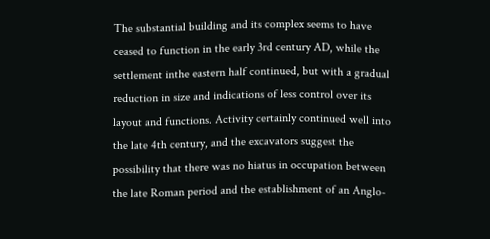The substantial building and its complex seems to have ceased to function in the early 3rd century AD, while the settlement inthe eastern half continued, but with a gradual reduction in size and indications of less control over its layout and functions. Activity certainly continued well into the late 4th century, and the excavators suggest the possibility that there was no hiatus in occupation between the late Roman period and the establishment of an Anglo-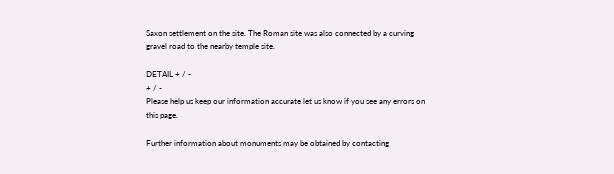Saxon settlement on the site. The Roman site was also connected by a curving gravel road to the nearby temple site.

DETAIL + / -
+ / -
Please help us keep our information accurate let us know if you see any errors on this page.

Further information about monuments may be obtained by contacting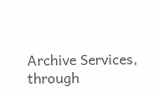Archive Services, through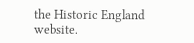the Historic England website.